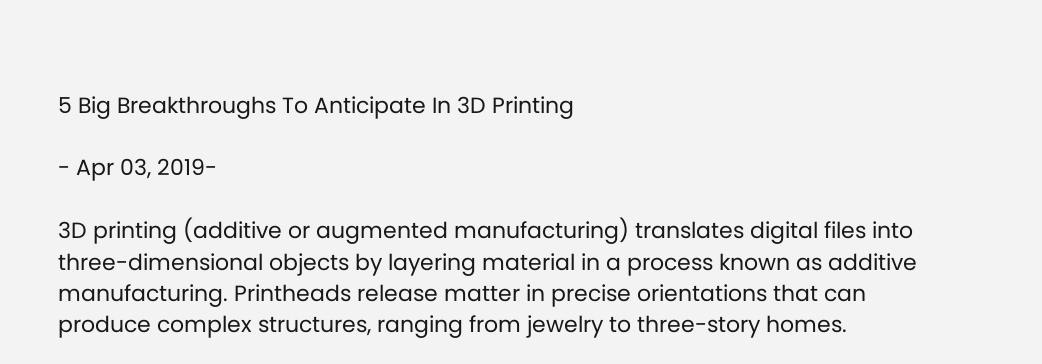5 Big Breakthroughs To Anticipate In 3D Printing

- Apr 03, 2019-

3D printing (additive or augmented manufacturing) translates digital files into three-dimensional objects by layering material in a process known as additive manufacturing. Printheads release matter in precise orientations that can produce complex structures, ranging from jewelry to three-story homes.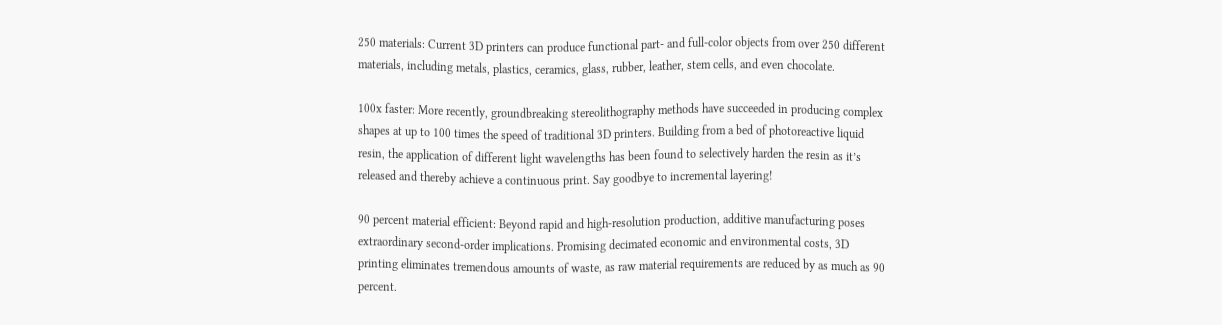250 materials: Current 3D printers can produce functional part- and full-color objects from over 250 different materials, including metals, plastics, ceramics, glass, rubber, leather, stem cells, and even chocolate.

100x faster: More recently, groundbreaking stereolithography methods have succeeded in producing complex shapes at up to 100 times the speed of traditional 3D printers. Building from a bed of photoreactive liquid resin, the application of different light wavelengths has been found to selectively harden the resin as it’s released and thereby achieve a continuous print. Say goodbye to incremental layering!

90 percent material efficient: Beyond rapid and high-resolution production, additive manufacturing poses extraordinary second-order implications. Promising decimated economic and environmental costs, 3D printing eliminates tremendous amounts of waste, as raw material requirements are reduced by as much as 90 percent.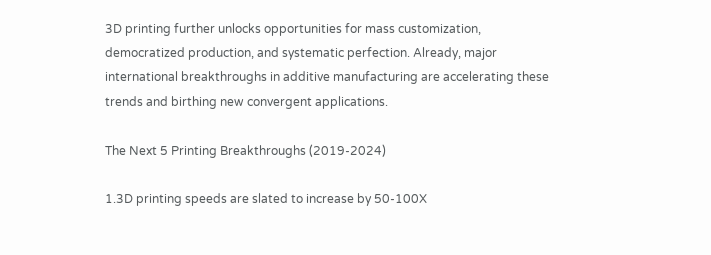3D printing further unlocks opportunities for mass customization, democratized production, and systematic perfection. Already, major international breakthroughs in additive manufacturing are accelerating these trends and birthing new convergent applications.

The Next 5 Printing Breakthroughs (2019-2024)

1.3D printing speeds are slated to increase by 50-100X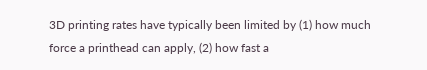3D printing rates have typically been limited by (1) how much force a printhead can apply, (2) how fast a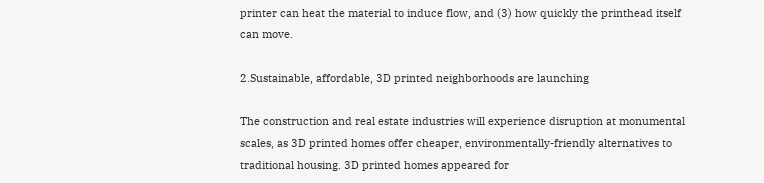printer can heat the material to induce flow, and (3) how quickly the printhead itself can move.

2.Sustainable, affordable, 3D printed neighborhoods are launching

The construction and real estate industries will experience disruption at monumental scales, as 3D printed homes offer cheaper, environmentally-friendly alternatives to traditional housing. 3D printed homes appeared for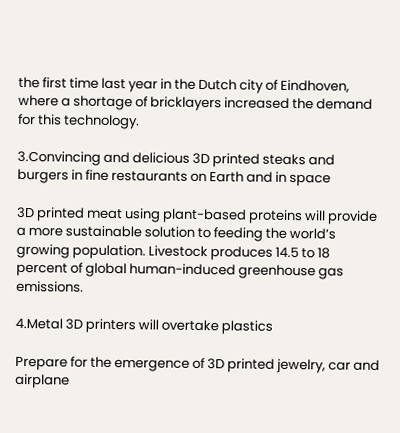the first time last year in the Dutch city of Eindhoven, where a shortage of bricklayers increased the demand for this technology.

3.Convincing and delicious 3D printed steaks and burgers in fine restaurants on Earth and in space

3D printed meat using plant-based proteins will provide a more sustainable solution to feeding the world’s growing population. Livestock produces 14.5 to 18 percent of global human-induced greenhouse gas emissions.

4.Metal 3D printers will overtake plastics

Prepare for the emergence of 3D printed jewelry, car and airplane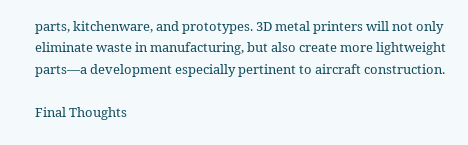parts, kitchenware, and prototypes. 3D metal printers will not only eliminate waste in manufacturing, but also create more lightweight parts—a development especially pertinent to aircraft construction.

Final Thoughts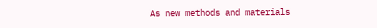As new methods and materials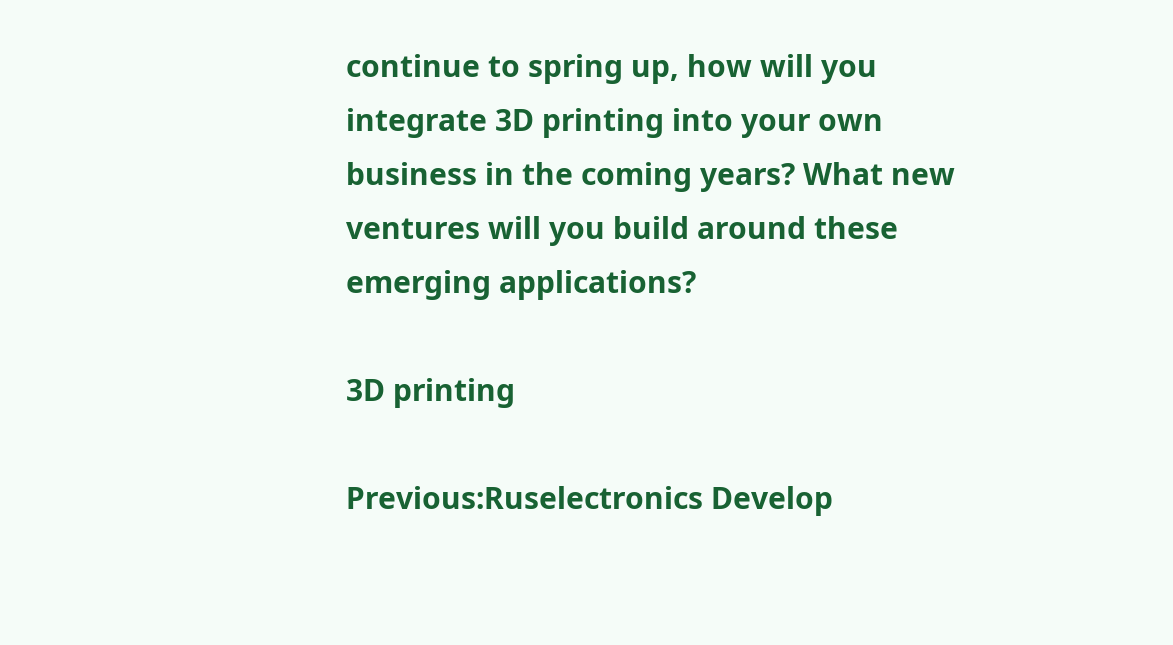continue to spring up, how will you integrate 3D printing into your own business in the coming years? What new ventures will you build around these emerging applications?

3D printing

Previous:Ruselectronics Develop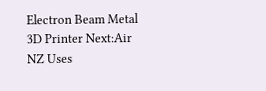Electron Beam Metal 3D Printer Next:Air NZ Uses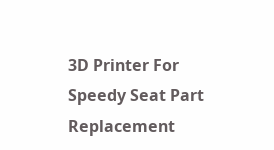3D Printer For Speedy Seat Part Replacement